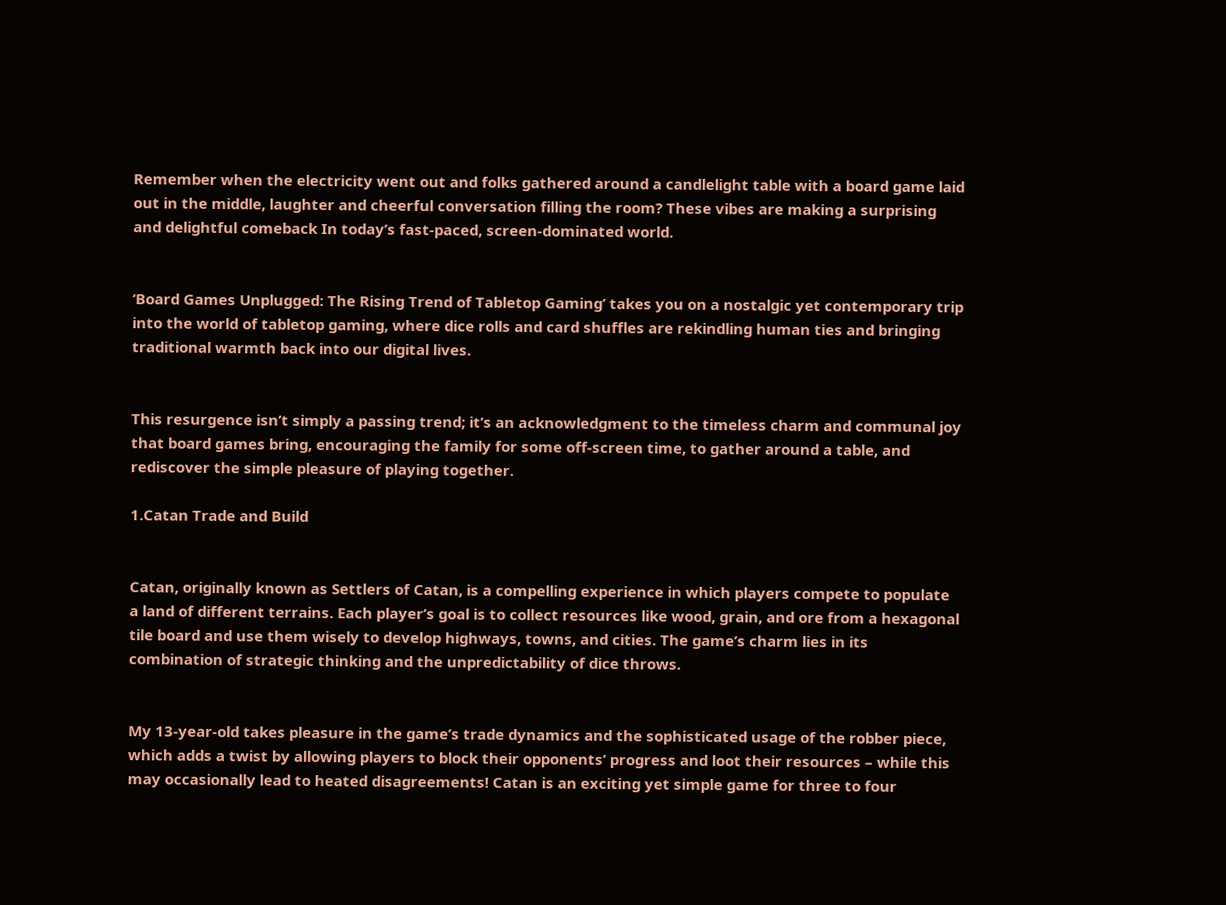Remember when the electricity went out and folks gathered around a candlelight table with a board game laid out in the middle, laughter and cheerful conversation filling the room? These vibes are making a surprising and delightful comeback In today’s fast-paced, screen-dominated world.


‘Board Games Unplugged: The Rising Trend of Tabletop Gaming’ takes you on a nostalgic yet contemporary trip into the world of tabletop gaming, where dice rolls and card shuffles are rekindling human ties and bringing traditional warmth back into our digital lives.


This resurgence isn’t simply a passing trend; it’s an acknowledgment to the timeless charm and communal joy that board games bring, encouraging the family for some off-screen time, to gather around a table, and rediscover the simple pleasure of playing together.

1.Catan Trade and Build


Catan, originally known as Settlers of Catan, is a compelling experience in which players compete to populate a land of different terrains. Each player’s goal is to collect resources like wood, grain, and ore from a hexagonal tile board and use them wisely to develop highways, towns, and cities. The game’s charm lies in its combination of strategic thinking and the unpredictability of dice throws.


My 13-year-old takes pleasure in the game’s trade dynamics and the sophisticated usage of the robber piece, which adds a twist by allowing players to block their opponents’ progress and loot their resources – while this may occasionally lead to heated disagreements! Catan is an exciting yet simple game for three to four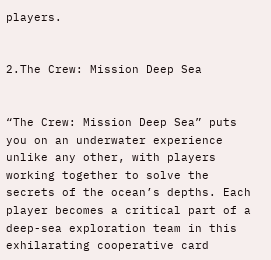players.


2.The Crew: Mission Deep Sea


“The Crew: Mission Deep Sea” puts you on an underwater experience unlike any other, with players working together to solve the secrets of the ocean’s depths. Each player becomes a critical part of a deep-sea exploration team in this exhilarating cooperative card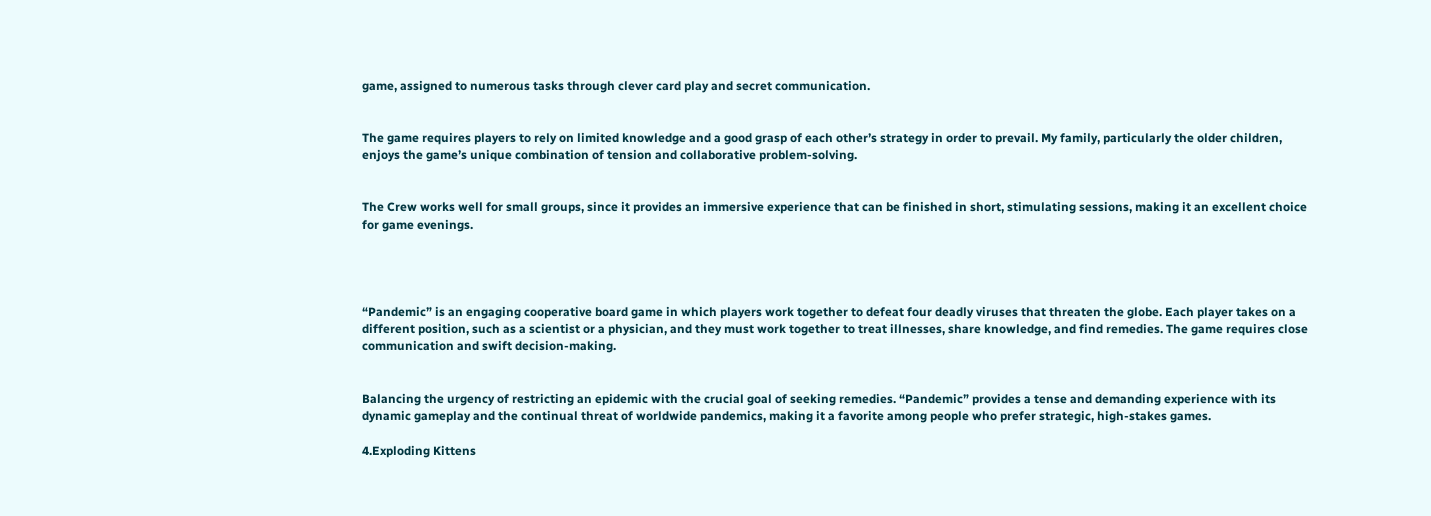game, assigned to numerous tasks through clever card play and secret communication.


The game requires players to rely on limited knowledge and a good grasp of each other’s strategy in order to prevail. My family, particularly the older children, enjoys the game’s unique combination of tension and collaborative problem-solving.


The Crew works well for small groups, since it provides an immersive experience that can be finished in short, stimulating sessions, making it an excellent choice for game evenings.




“Pandemic” is an engaging cooperative board game in which players work together to defeat four deadly viruses that threaten the globe. Each player takes on a different position, such as a scientist or a physician, and they must work together to treat illnesses, share knowledge, and find remedies. The game requires close communication and swift decision-making.


Balancing the urgency of restricting an epidemic with the crucial goal of seeking remedies. “Pandemic” provides a tense and demanding experience with its dynamic gameplay and the continual threat of worldwide pandemics, making it a favorite among people who prefer strategic, high-stakes games.

4.Exploding Kittens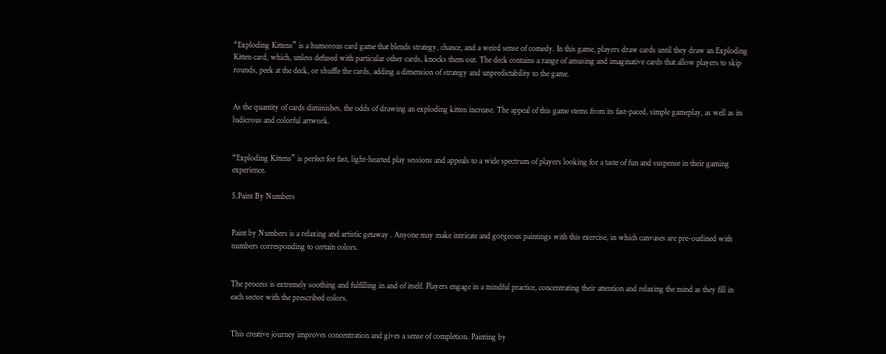“Exploding Kittens” is a humorous card game that blends strategy, chance, and a weird sense of comedy. In this game, players draw cards until they draw an Exploding Kitten card, which, unless defused with particular other cards, knocks them out. The deck contains a range of amusing and imaginative cards that allow players to skip rounds, peek at the deck, or shuffle the cards, adding a dimension of strategy and unpredictability to the game.


As the quantity of cards diminishes, the odds of drawing an exploding kitten increase. The appeal of this game stems from its fast-paced, simple gameplay, as well as its ludicrous and colorful artwork.


“Exploding Kittens” is perfect for fast, light-hearted play sessions and appeals to a wide spectrum of players looking for a taste of fun and suspense in their gaming experience.

5.Paint By Numbers


Paint by Numbers is a relaxing and artistic getaway . Anyone may make intricate and gorgeous paintings with this exercise, in which canvases are pre-outlined with numbers corresponding to certain colors.


The process is extremely soothing and fulfilling in and of itself. Players engage in a mindful practice, concentrating their attention and relaxing the mind as they fill in each sector with the prescribed colors.


This creative journey improves concentration and gives a sense of completion. Painting by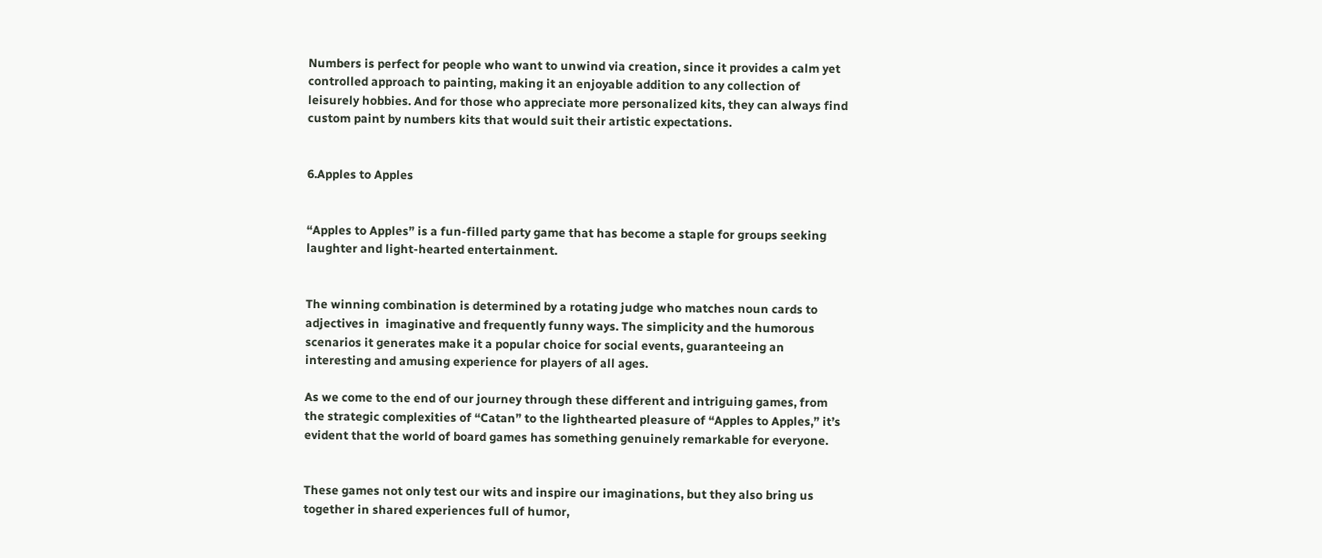Numbers is perfect for people who want to unwind via creation, since it provides a calm yet controlled approach to painting, making it an enjoyable addition to any collection of leisurely hobbies. And for those who appreciate more personalized kits, they can always find custom paint by numbers kits that would suit their artistic expectations.


6.Apples to Apples


“Apples to Apples” is a fun-filled party game that has become a staple for groups seeking laughter and light-hearted entertainment.


The winning combination is determined by a rotating judge who matches noun cards to adjectives in  imaginative and frequently funny ways. The simplicity and the humorous scenarios it generates make it a popular choice for social events, guaranteeing an interesting and amusing experience for players of all ages.

As we come to the end of our journey through these different and intriguing games, from the strategic complexities of “Catan” to the lighthearted pleasure of “Apples to Apples,” it’s evident that the world of board games has something genuinely remarkable for everyone.


These games not only test our wits and inspire our imaginations, but they also bring us together in shared experiences full of humor,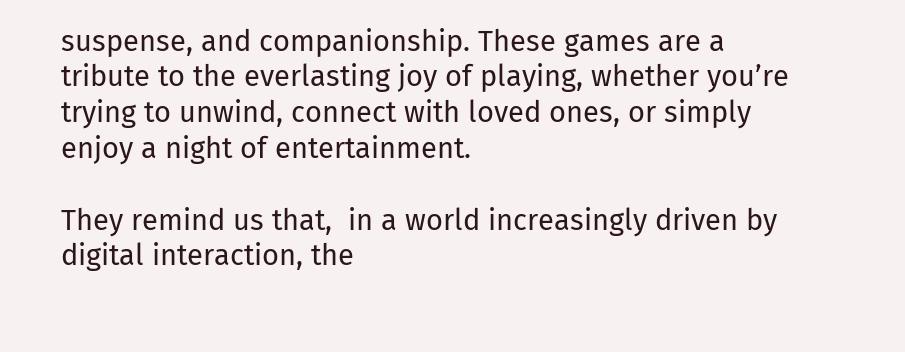suspense, and companionship. These games are a tribute to the everlasting joy of playing, whether you’re trying to unwind, connect with loved ones, or simply enjoy a night of entertainment.

They remind us that,  in a world increasingly driven by digital interaction, the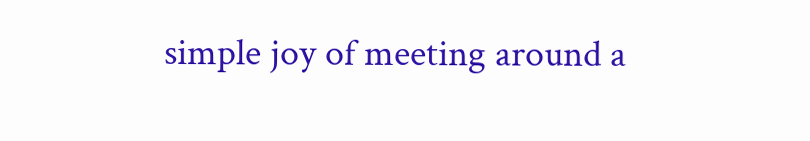simple joy of meeting around a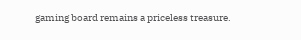gaming board remains a priceless treasure.